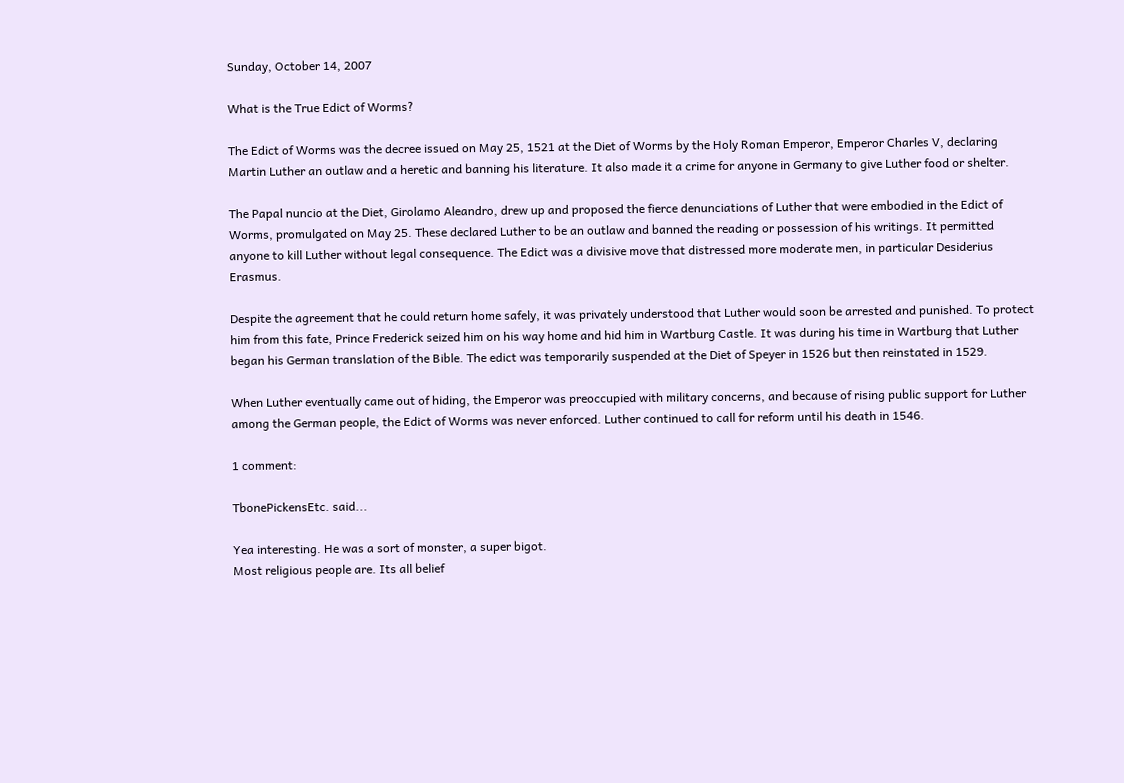Sunday, October 14, 2007

What is the True Edict of Worms?

The Edict of Worms was the decree issued on May 25, 1521 at the Diet of Worms by the Holy Roman Emperor, Emperor Charles V, declaring Martin Luther an outlaw and a heretic and banning his literature. It also made it a crime for anyone in Germany to give Luther food or shelter.

The Papal nuncio at the Diet, Girolamo Aleandro, drew up and proposed the fierce denunciations of Luther that were embodied in the Edict of Worms, promulgated on May 25. These declared Luther to be an outlaw and banned the reading or possession of his writings. It permitted anyone to kill Luther without legal consequence. The Edict was a divisive move that distressed more moderate men, in particular Desiderius Erasmus.

Despite the agreement that he could return home safely, it was privately understood that Luther would soon be arrested and punished. To protect him from this fate, Prince Frederick seized him on his way home and hid him in Wartburg Castle. It was during his time in Wartburg that Luther began his German translation of the Bible. The edict was temporarily suspended at the Diet of Speyer in 1526 but then reinstated in 1529.

When Luther eventually came out of hiding, the Emperor was preoccupied with military concerns, and because of rising public support for Luther among the German people, the Edict of Worms was never enforced. Luther continued to call for reform until his death in 1546.

1 comment:

TbonePickensEtc. said...

Yea interesting. He was a sort of monster, a super bigot.
Most religious people are. Its all belief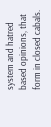system and hatred based opinions, that form in closed cabals.